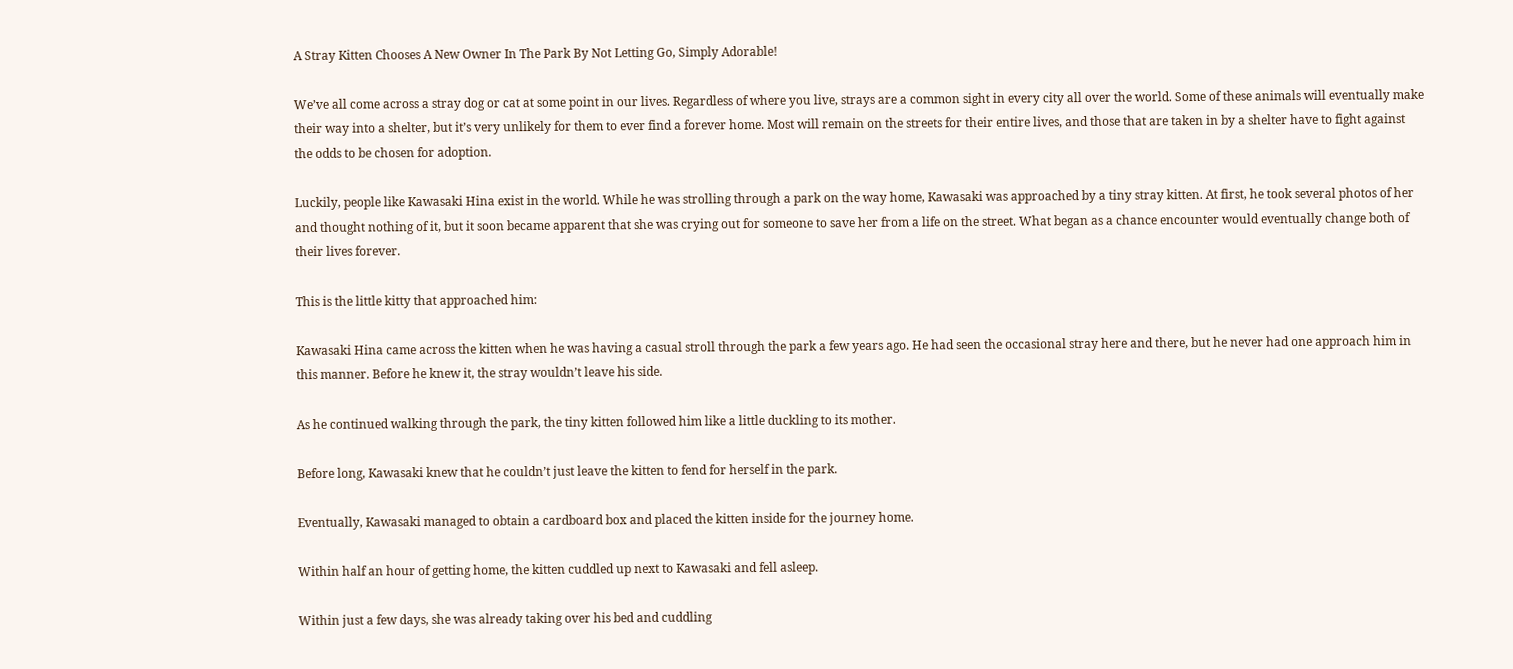A Stray Kitten Chooses A New Owner In The Park By Not Letting Go, Simply Adorable!

We’ve all come across a stray dog or cat at some point in our lives. Regardless of where you live, strays are a common sight in every city all over the world. Some of these animals will eventually make their way into a shelter, but it’s very unlikely for them to ever find a forever home. Most will remain on the streets for their entire lives, and those that are taken in by a shelter have to fight against the odds to be chosen for adoption.

Luckily, people like Kawasaki Hina exist in the world. While he was strolling through a park on the way home, Kawasaki was approached by a tiny stray kitten. At first, he took several photos of her and thought nothing of it, but it soon became apparent that she was crying out for someone to save her from a life on the street. What began as a chance encounter would eventually change both of their lives forever.

This is the little kitty that approached him:

Kawasaki Hina came across the kitten when he was having a casual stroll through the park a few years ago. He had seen the occasional stray here and there, but he never had one approach him in this manner. Before he knew it, the stray wouldn’t leave his side.

As he continued walking through the park, the tiny kitten followed him like a little duckling to its mother.

Before long, Kawasaki knew that he couldn’t just leave the kitten to fend for herself in the park.

Eventually, Kawasaki managed to obtain a cardboard box and placed the kitten inside for the journey home.

Within half an hour of getting home, the kitten cuddled up next to Kawasaki and fell asleep.

Within just a few days, she was already taking over his bed and cuddling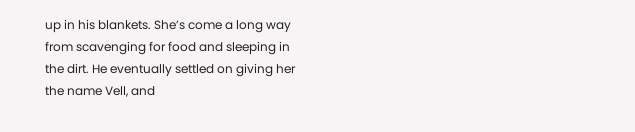up in his blankets. She’s come a long way from scavenging for food and sleeping in the dirt. He eventually settled on giving her the name Vell, and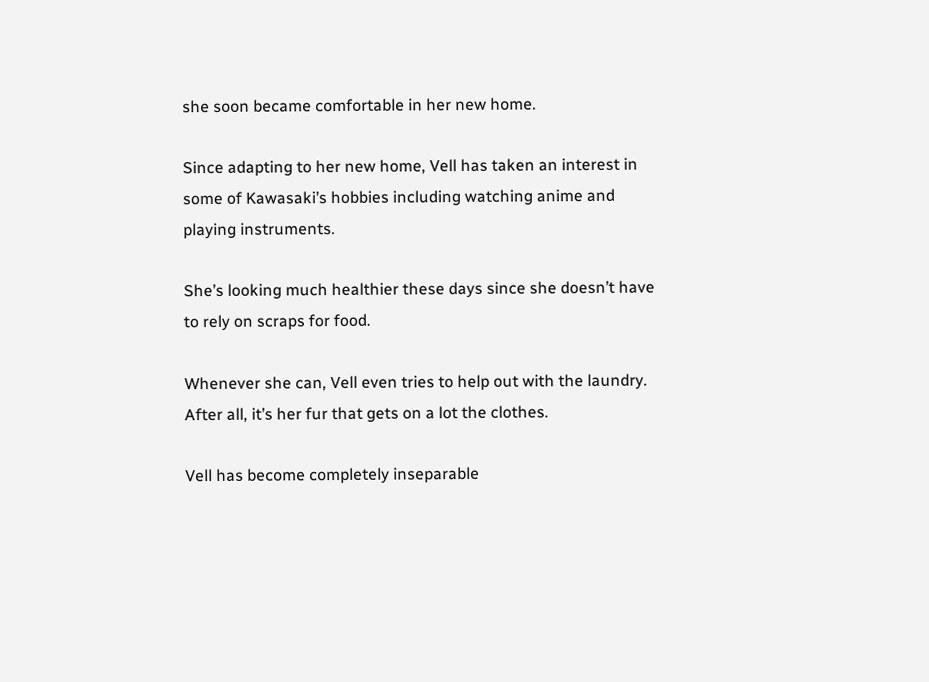she soon became comfortable in her new home.

Since adapting to her new home, Vell has taken an interest in some of Kawasaki’s hobbies including watching anime and playing instruments.

She’s looking much healthier these days since she doesn’t have to rely on scraps for food.

Whenever she can, Vell even tries to help out with the laundry. After all, it’s her fur that gets on a lot the clothes.

Vell has become completely inseparable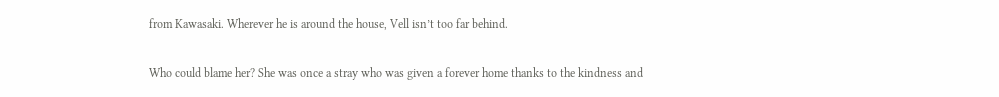from Kawasaki. Wherever he is around the house, Vell isn’t too far behind.

Who could blame her? She was once a stray who was given a forever home thanks to the kindness and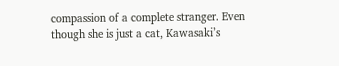compassion of a complete stranger. Even though she is just a cat, Kawasaki’s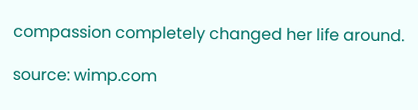compassion completely changed her life around.

source: wimp.com